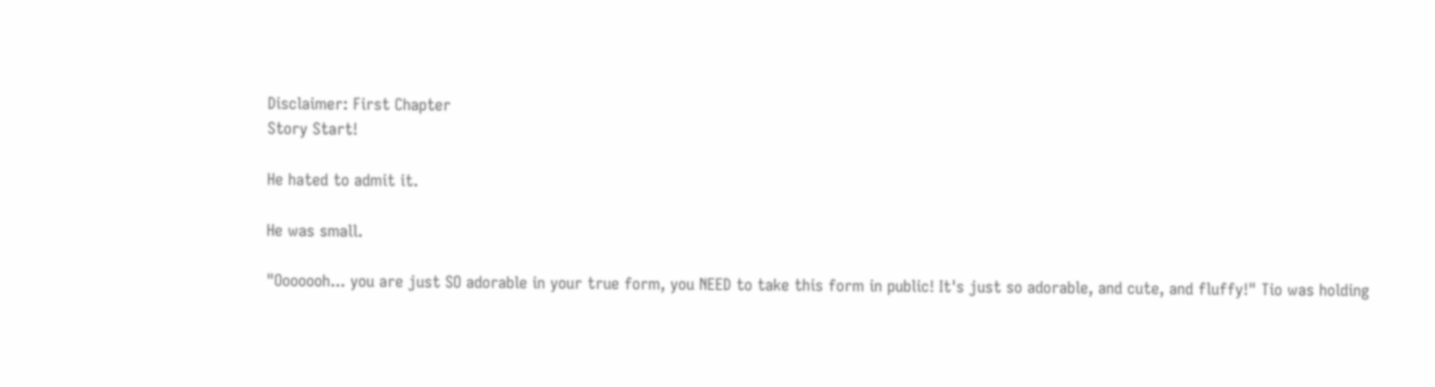Disclaimer: First Chapter
Story Start!

He hated to admit it.

He was small.

"Ooooooh... you are just SO adorable in your true form, you NEED to take this form in public! It's just so adorable, and cute, and fluffy!" Tio was holding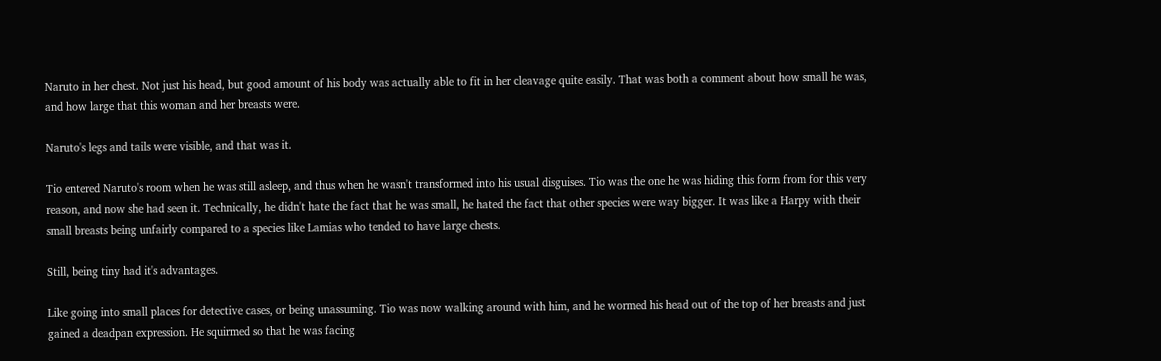Naruto in her chest. Not just his head, but good amount of his body was actually able to fit in her cleavage quite easily. That was both a comment about how small he was, and how large that this woman and her breasts were.

Naruto's legs and tails were visible, and that was it.

Tio entered Naruto's room when he was still asleep, and thus when he wasn't transformed into his usual disguises. Tio was the one he was hiding this form from for this very reason, and now she had seen it. Technically, he didn't hate the fact that he was small, he hated the fact that other species were way bigger. It was like a Harpy with their small breasts being unfairly compared to a species like Lamias who tended to have large chests.

Still, being tiny had it's advantages.

Like going into small places for detective cases, or being unassuming. Tio was now walking around with him, and he wormed his head out of the top of her breasts and just gained a deadpan expression. He squirmed so that he was facing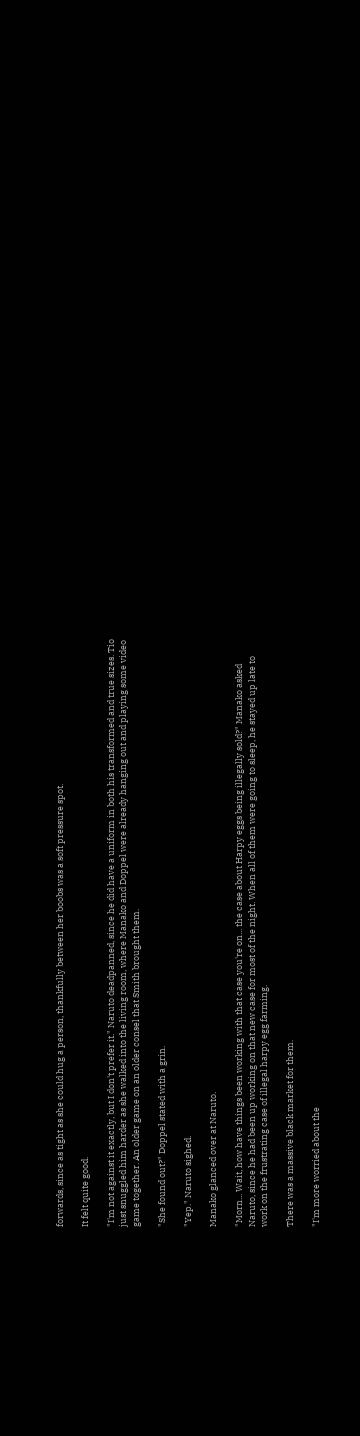forwards, since as tight as she could hug a person, thankfully between her boobs was a soft pressure spot.

It felt quite good.

"I'm not against it exactly, but I don't prefer it." Naruto deadpanned, since he did have a uniform in both his transformed and true sizes. Tio just snuggled him harder as she walked into the living room, where Manako and Doppel were already hanging out and playing some video game together. An older game on an older consel that Smith brought them.

"She found out?" Doppel stated with a grin.

"Yep." Naruto sighed.

Manako glanced over at Naruto.

"Morn... Wait, how have things been working with that case you're on... the case about Harpy eggs being illegally sold?" Manako asked Naruto, since he had been up working on that new case for most of the night. When all of them were going to sleep, he stayed up late to work on the frustrating case of illegal harpy egg farming.

There was a massive black market for them.

"I'm more worried about the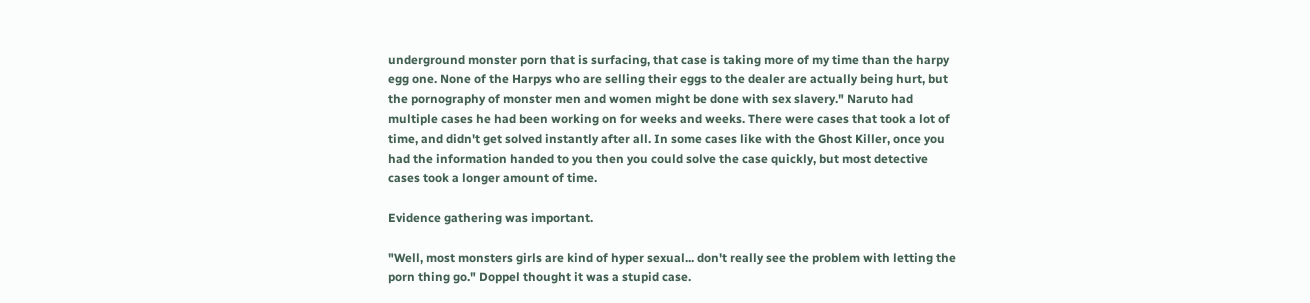underground monster porn that is surfacing, that case is taking more of my time than the harpy egg one. None of the Harpys who are selling their eggs to the dealer are actually being hurt, but the pornography of monster men and women might be done with sex slavery." Naruto had multiple cases he had been working on for weeks and weeks. There were cases that took a lot of time, and didn't get solved instantly after all. In some cases like with the Ghost Killer, once you had the information handed to you then you could solve the case quickly, but most detective cases took a longer amount of time.

Evidence gathering was important.

"Well, most monsters girls are kind of hyper sexual... don't really see the problem with letting the porn thing go." Doppel thought it was a stupid case.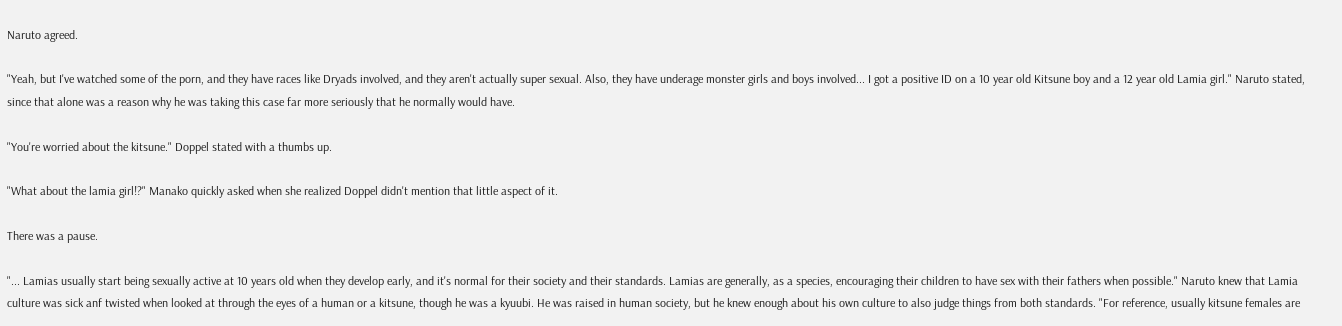Naruto agreed.

"Yeah, but I've watched some of the porn, and they have races like Dryads involved, and they aren't actually super sexual. Also, they have underage monster girls and boys involved... I got a positive ID on a 10 year old Kitsune boy and a 12 year old Lamia girl." Naruto stated, since that alone was a reason why he was taking this case far more seriously that he normally would have.

"You're worried about the kitsune." Doppel stated with a thumbs up.

"What about the lamia girl!?" Manako quickly asked when she realized Doppel didn't mention that little aspect of it.

There was a pause.

"... Lamias usually start being sexually active at 10 years old when they develop early, and it's normal for their society and their standards. Lamias are generally, as a species, encouraging their children to have sex with their fathers when possible." Naruto knew that Lamia culture was sick anf twisted when looked at through the eyes of a human or a kitsune, though he was a kyuubi. He was raised in human society, but he knew enough about his own culture to also judge things from both standards. "For reference, usually kitsune females are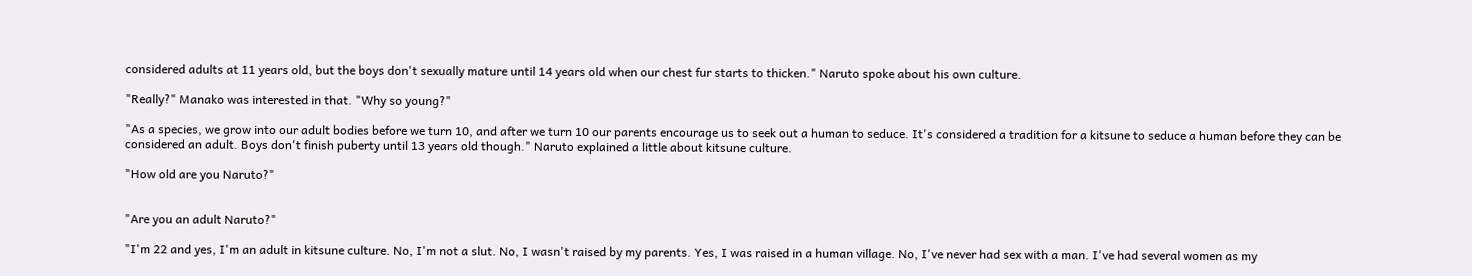considered adults at 11 years old, but the boys don't sexually mature until 14 years old when our chest fur starts to thicken." Naruto spoke about his own culture.

"Really?" Manako was interested in that. "Why so young?"

"As a species, we grow into our adult bodies before we turn 10, and after we turn 10 our parents encourage us to seek out a human to seduce. It's considered a tradition for a kitsune to seduce a human before they can be considered an adult. Boys don't finish puberty until 13 years old though." Naruto explained a little about kitsune culture.

"How old are you Naruto?"


"Are you an adult Naruto?"

"I'm 22 and yes, I'm an adult in kitsune culture. No, I'm not a slut. No, I wasn't raised by my parents. Yes, I was raised in a human village. No, I've never had sex with a man. I've had several women as my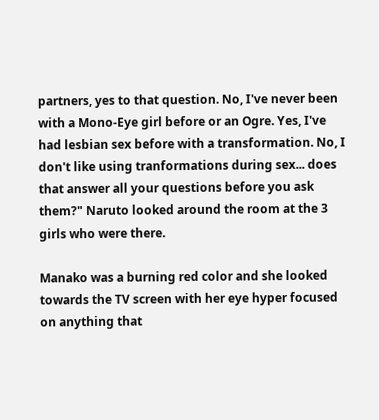partners, yes to that question. No, I've never been with a Mono-Eye girl before or an Ogre. Yes, I've had lesbian sex before with a transformation. No, I don't like using tranformations during sex... does that answer all your questions before you ask them?" Naruto looked around the room at the 3 girls who were there.

Manako was a burning red color and she looked towards the TV screen with her eye hyper focused on anything that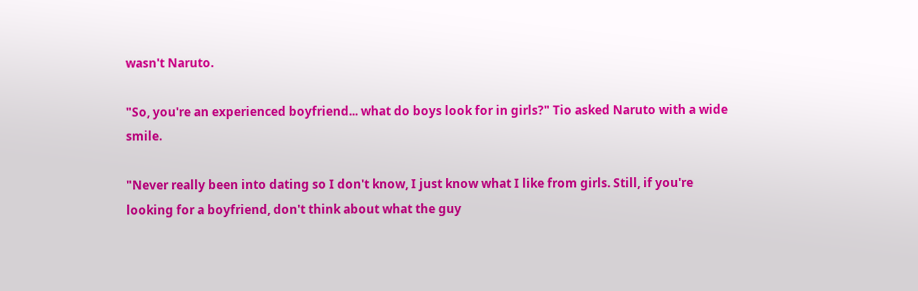wasn't Naruto.

"So, you're an experienced boyfriend... what do boys look for in girls?" Tio asked Naruto with a wide smile.

"Never really been into dating so I don't know, I just know what I like from girls. Still, if you're looking for a boyfriend, don't think about what the guy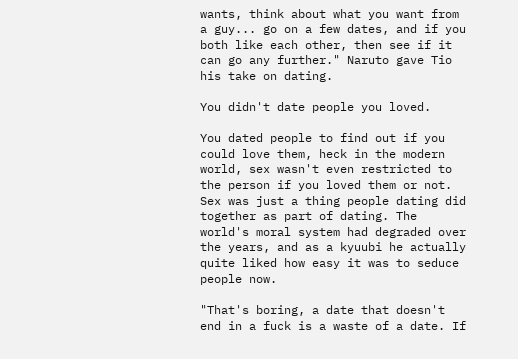wants, think about what you want from a guy... go on a few dates, and if you both like each other, then see if it can go any further." Naruto gave Tio his take on dating.

You didn't date people you loved.

You dated people to find out if you could love them, heck in the modern world, sex wasn't even restricted to the person if you loved them or not. Sex was just a thing people dating did together as part of dating. The world's moral system had degraded over the years, and as a kyuubi he actually quite liked how easy it was to seduce people now.

"That's boring, a date that doesn't end in a fuck is a waste of a date. If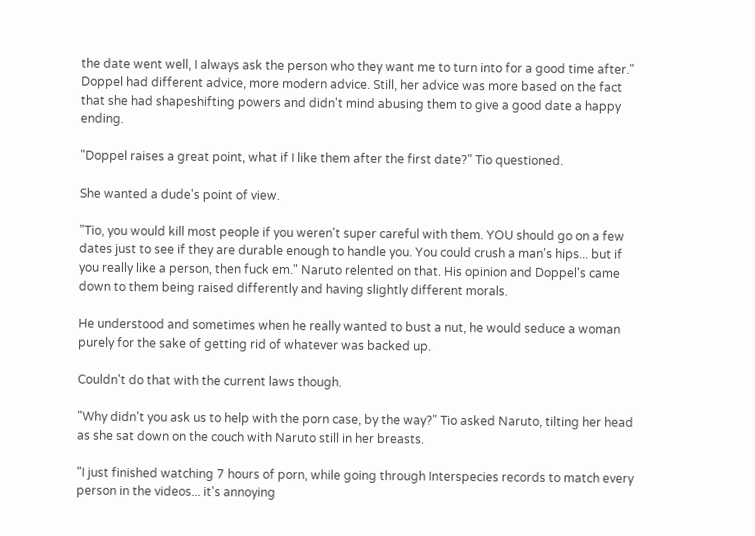the date went well, I always ask the person who they want me to turn into for a good time after." Doppel had different advice, more modern advice. Still, her advice was more based on the fact that she had shapeshifting powers and didn't mind abusing them to give a good date a happy ending.

"Doppel raises a great point, what if I like them after the first date?" Tio questioned.

She wanted a dude's point of view.

"Tio, you would kill most people if you weren't super careful with them. YOU should go on a few dates just to see if they are durable enough to handle you. You could crush a man's hips... but if you really like a person, then fuck em." Naruto relented on that. His opinion and Doppel's came down to them being raised differently and having slightly different morals.

He understood and sometimes when he really wanted to bust a nut, he would seduce a woman purely for the sake of getting rid of whatever was backed up.

Couldn't do that with the current laws though.

"Why didn't you ask us to help with the porn case, by the way?" Tio asked Naruto, tilting her head as she sat down on the couch with Naruto still in her breasts.

"I just finished watching 7 hours of porn, while going through Interspecies records to match every person in the videos... it's annoying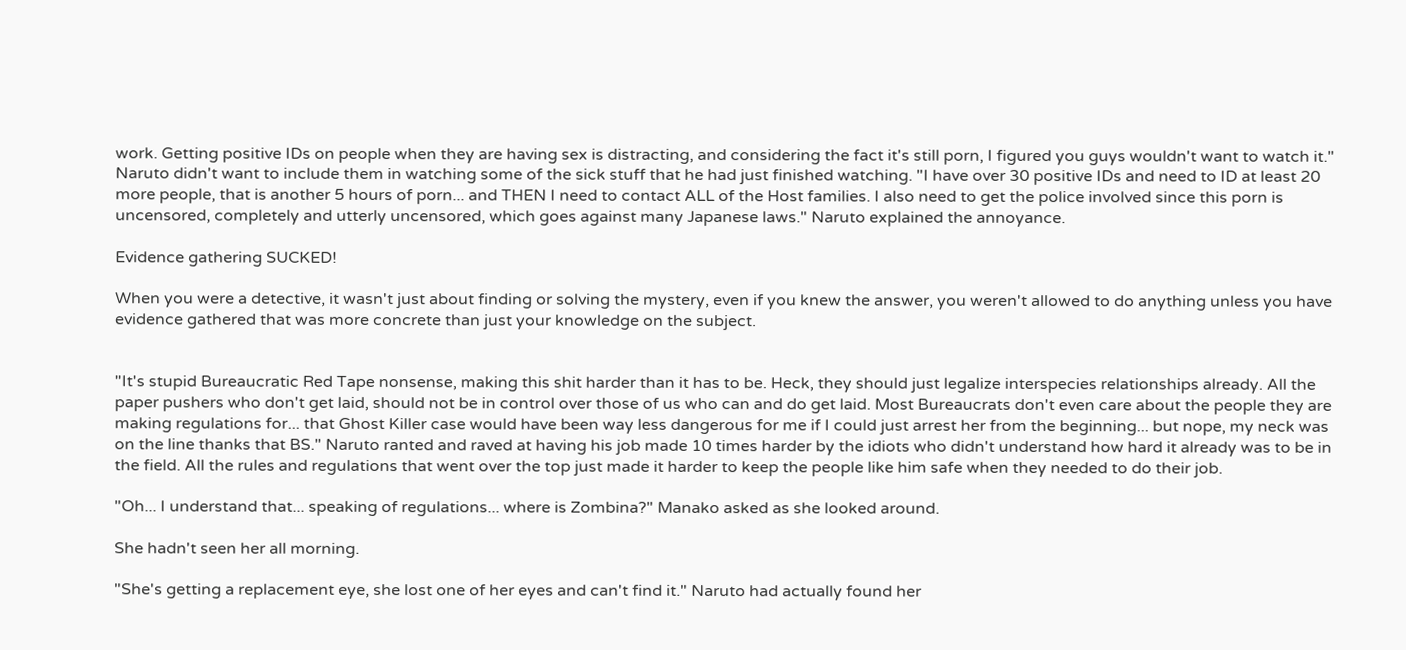work. Getting positive IDs on people when they are having sex is distracting, and considering the fact it's still porn, I figured you guys wouldn't want to watch it." Naruto didn't want to include them in watching some of the sick stuff that he had just finished watching. "I have over 30 positive IDs and need to ID at least 20 more people, that is another 5 hours of porn... and THEN I need to contact ALL of the Host families. I also need to get the police involved since this porn is uncensored, completely and utterly uncensored, which goes against many Japanese laws." Naruto explained the annoyance.

Evidence gathering SUCKED!

When you were a detective, it wasn't just about finding or solving the mystery, even if you knew the answer, you weren't allowed to do anything unless you have evidence gathered that was more concrete than just your knowledge on the subject.


"It's stupid Bureaucratic Red Tape nonsense, making this shit harder than it has to be. Heck, they should just legalize interspecies relationships already. All the paper pushers who don't get laid, should not be in control over those of us who can and do get laid. Most Bureaucrats don't even care about the people they are making regulations for... that Ghost Killer case would have been way less dangerous for me if I could just arrest her from the beginning... but nope, my neck was on the line thanks that BS." Naruto ranted and raved at having his job made 10 times harder by the idiots who didn't understand how hard it already was to be in the field. All the rules and regulations that went over the top just made it harder to keep the people like him safe when they needed to do their job.

"Oh... I understand that... speaking of regulations... where is Zombina?" Manako asked as she looked around.

She hadn't seen her all morning.

"She's getting a replacement eye, she lost one of her eyes and can't find it." Naruto had actually found her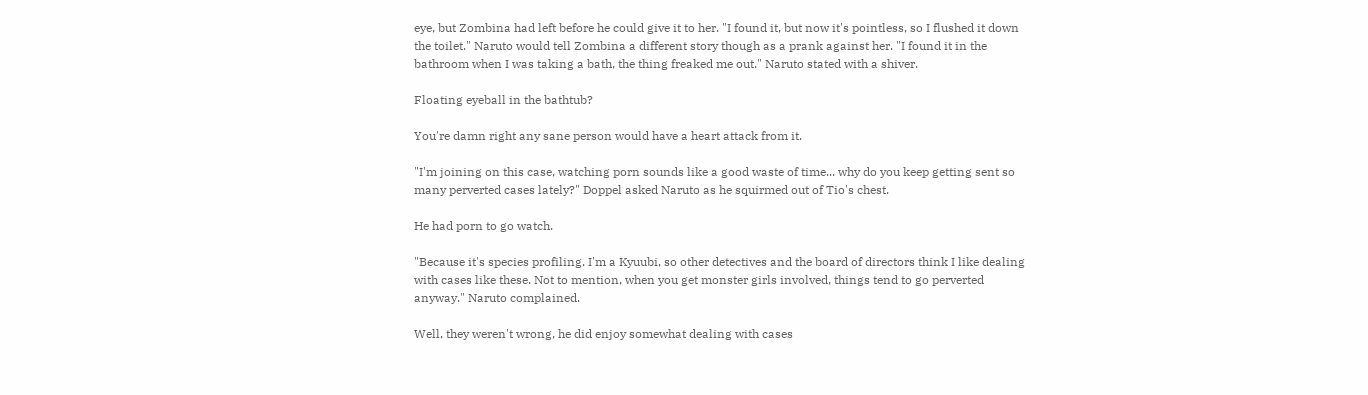eye, but Zombina had left before he could give it to her. "I found it, but now it's pointless, so I flushed it down the toilet." Naruto would tell Zombina a different story though as a prank against her. "I found it in the bathroom when I was taking a bath, the thing freaked me out." Naruto stated with a shiver.

Floating eyeball in the bathtub?

You're damn right any sane person would have a heart attack from it.

"I'm joining on this case, watching porn sounds like a good waste of time... why do you keep getting sent so many perverted cases lately?" Doppel asked Naruto as he squirmed out of Tio's chest.

He had porn to go watch.

"Because it's species profiling. I'm a Kyuubi, so other detectives and the board of directors think I like dealing with cases like these. Not to mention, when you get monster girls involved, things tend to go perverted anyway." Naruto complained.

Well, they weren't wrong, he did enjoy somewhat dealing with cases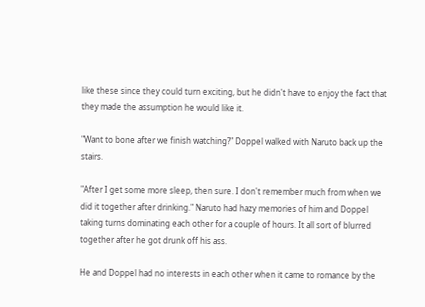like these since they could turn exciting, but he didn't have to enjoy the fact that they made the assumption he would like it.

"Want to bone after we finish watching?" Doppel walked with Naruto back up the stairs.

"After I get some more sleep, then sure. I don't remember much from when we did it together after drinking." Naruto had hazy memories of him and Doppel taking turns dominating each other for a couple of hours. It all sort of blurred together after he got drunk off his ass.

He and Doppel had no interests in each other when it came to romance by the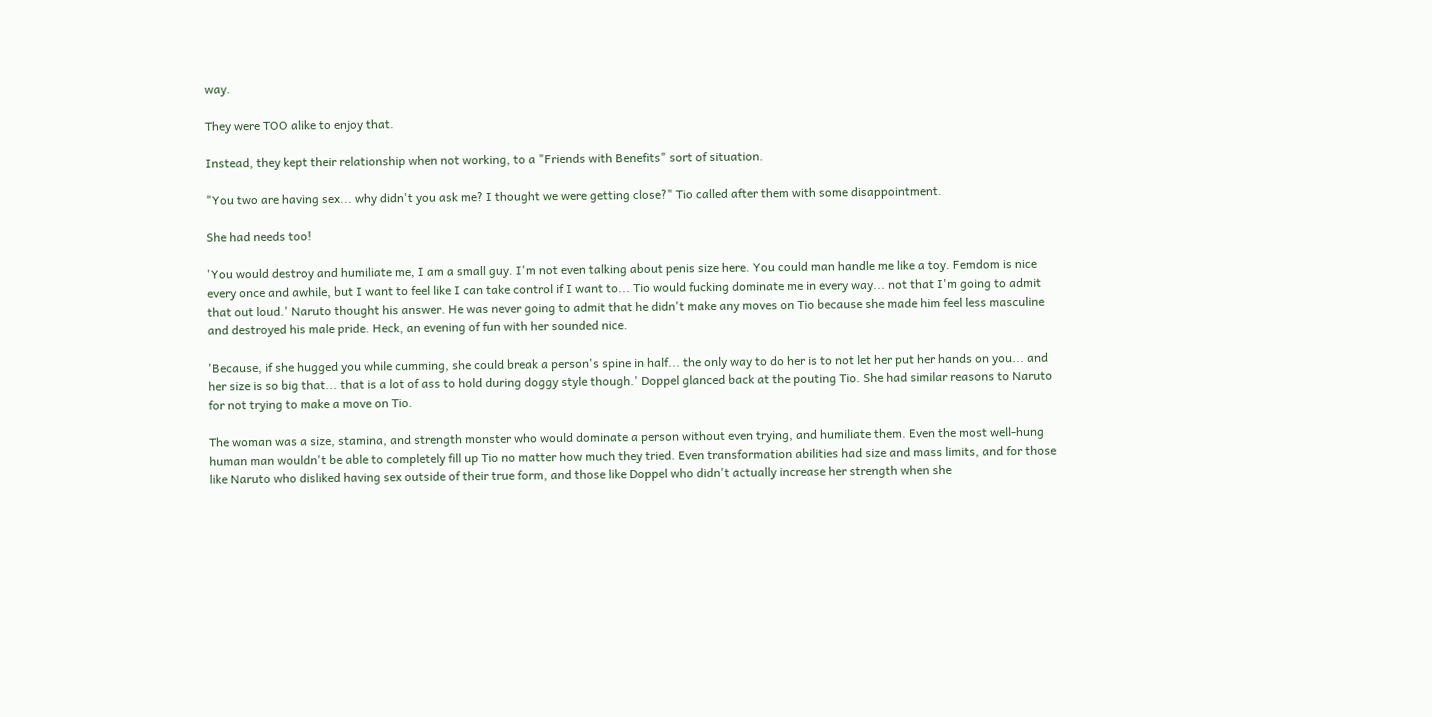way.

They were TOO alike to enjoy that.

Instead, they kept their relationship when not working, to a "Friends with Benefits" sort of situation.

"You two are having sex... why didn't you ask me? I thought we were getting close?" Tio called after them with some disappointment.

She had needs too!

'You would destroy and humiliate me, I am a small guy. I'm not even talking about penis size here. You could man handle me like a toy. Femdom is nice every once and awhile, but I want to feel like I can take control if I want to... Tio would fucking dominate me in every way... not that I'm going to admit that out loud.' Naruto thought his answer. He was never going to admit that he didn't make any moves on Tio because she made him feel less masculine and destroyed his male pride. Heck, an evening of fun with her sounded nice.

'Because, if she hugged you while cumming, she could break a person's spine in half... the only way to do her is to not let her put her hands on you... and her size is so big that... that is a lot of ass to hold during doggy style though.' Doppel glanced back at the pouting Tio. She had similar reasons to Naruto for not trying to make a move on Tio.

The woman was a size, stamina, and strength monster who would dominate a person without even trying, and humiliate them. Even the most well-hung human man wouldn't be able to completely fill up Tio no matter how much they tried. Even transformation abilities had size and mass limits, and for those like Naruto who disliked having sex outside of their true form, and those like Doppel who didn't actually increase her strength when she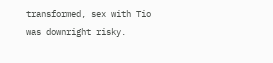transformed, sex with Tio was downright risky.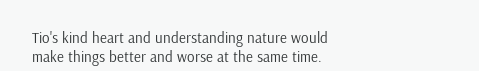Tio's kind heart and understanding nature would make things better and worse at the same time.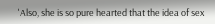'Also, she is so pure hearted that the idea of sex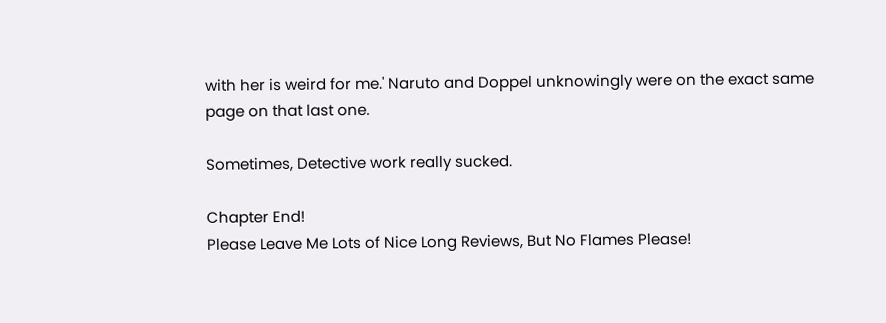with her is weird for me.' Naruto and Doppel unknowingly were on the exact same page on that last one.

Sometimes, Detective work really sucked.

Chapter End!
Please Leave Me Lots of Nice Long Reviews, But No Flames Please!